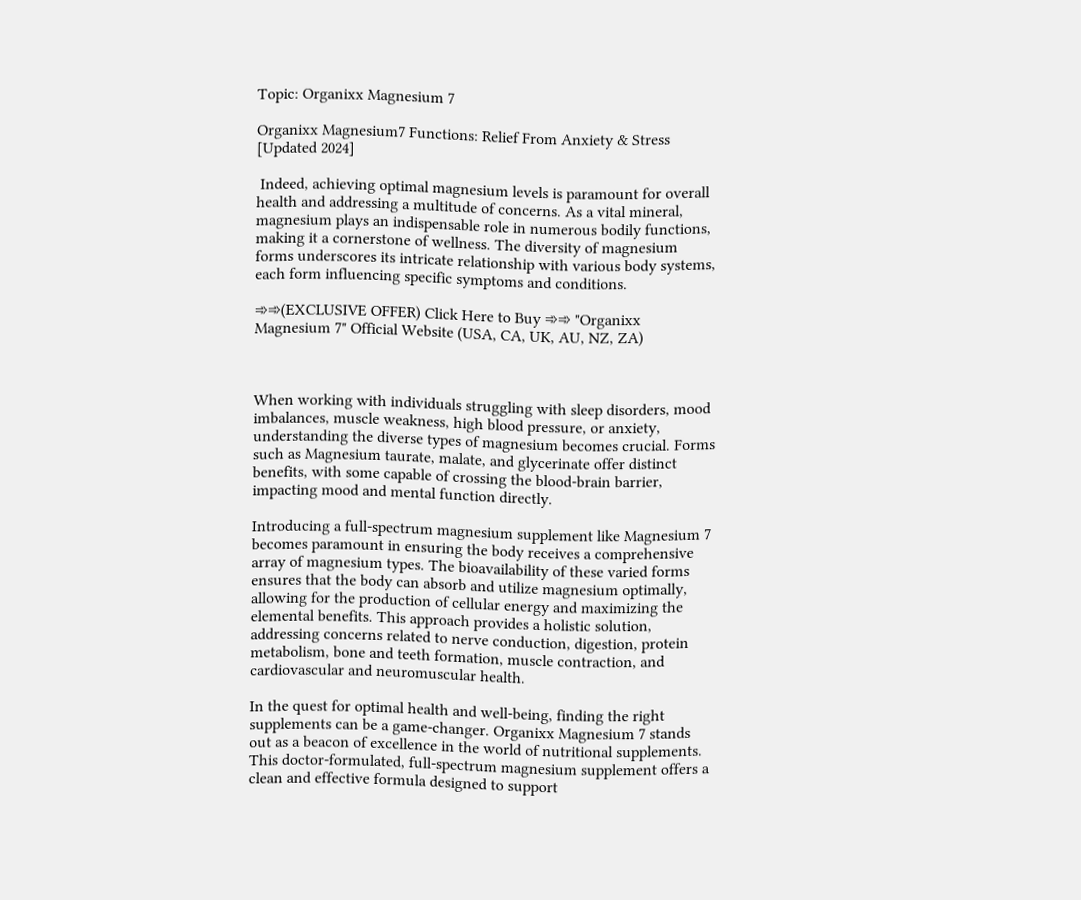Topic: Organixx Magnesium 7

Organixx Magnesium7 Functions: Relief From Anxiety & Stress [Updated 2024]

 Indeed, achieving optimal magnesium levels is paramount for overall health and addressing a multitude of concerns. As a vital mineral, magnesium plays an indispensable role in numerous bodily functions, making it a cornerstone of wellness. The diversity of magnesium forms underscores its intricate relationship with various body systems, each form influencing specific symptoms and conditions.

➾➾(EXCLUSIVE OFFER) Click Here to Buy ➾➾ "Organixx Magnesium 7" Official Website (USA, CA, UK, AU, NZ, ZA)



When working with individuals struggling with sleep disorders, mood imbalances, muscle weakness, high blood pressure, or anxiety, understanding the diverse types of magnesium becomes crucial. Forms such as Magnesium taurate, malate, and glycerinate offer distinct benefits, with some capable of crossing the blood-brain barrier, impacting mood and mental function directly.

Introducing a full-spectrum magnesium supplement like Magnesium 7 becomes paramount in ensuring the body receives a comprehensive array of magnesium types. The bioavailability of these varied forms ensures that the body can absorb and utilize magnesium optimally, allowing for the production of cellular energy and maximizing the elemental benefits. This approach provides a holistic solution, addressing concerns related to nerve conduction, digestion, protein metabolism, bone and teeth formation, muscle contraction, and cardiovascular and neuromuscular health.

In the quest for optimal health and well-being, finding the right supplements can be a game-changer. Organixx Magnesium 7 stands out as a beacon of excellence in the world of nutritional supplements. This doctor-formulated, full-spectrum magnesium supplement offers a clean and effective formula designed to support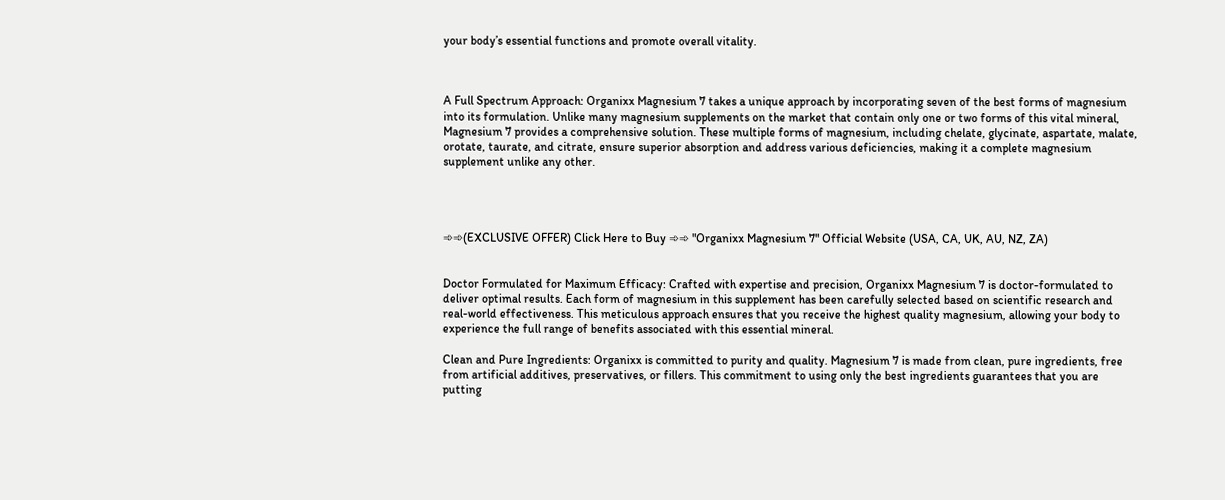your body’s essential functions and promote overall vitality.



A Full Spectrum Approach: Organixx Magnesium 7 takes a unique approach by incorporating seven of the best forms of magnesium into its formulation. Unlike many magnesium supplements on the market that contain only one or two forms of this vital mineral, Magnesium 7 provides a comprehensive solution. These multiple forms of magnesium, including chelate, glycinate, aspartate, malate, orotate, taurate, and citrate, ensure superior absorption and address various deficiencies, making it a complete magnesium supplement unlike any other.




➾➾(EXCLUSIVE OFFER) Click Here to Buy ➾➾ "Organixx Magnesium 7" Official Website (USA, CA, UK, AU, NZ, ZA)


Doctor Formulated for Maximum Efficacy: Crafted with expertise and precision, Organixx Magnesium 7 is doctor-formulated to deliver optimal results. Each form of magnesium in this supplement has been carefully selected based on scientific research and real-world effectiveness. This meticulous approach ensures that you receive the highest quality magnesium, allowing your body to experience the full range of benefits associated with this essential mineral.

Clean and Pure Ingredients: Organixx is committed to purity and quality. Magnesium 7 is made from clean, pure ingredients, free from artificial additives, preservatives, or fillers. This commitment to using only the best ingredients guarantees that you are putting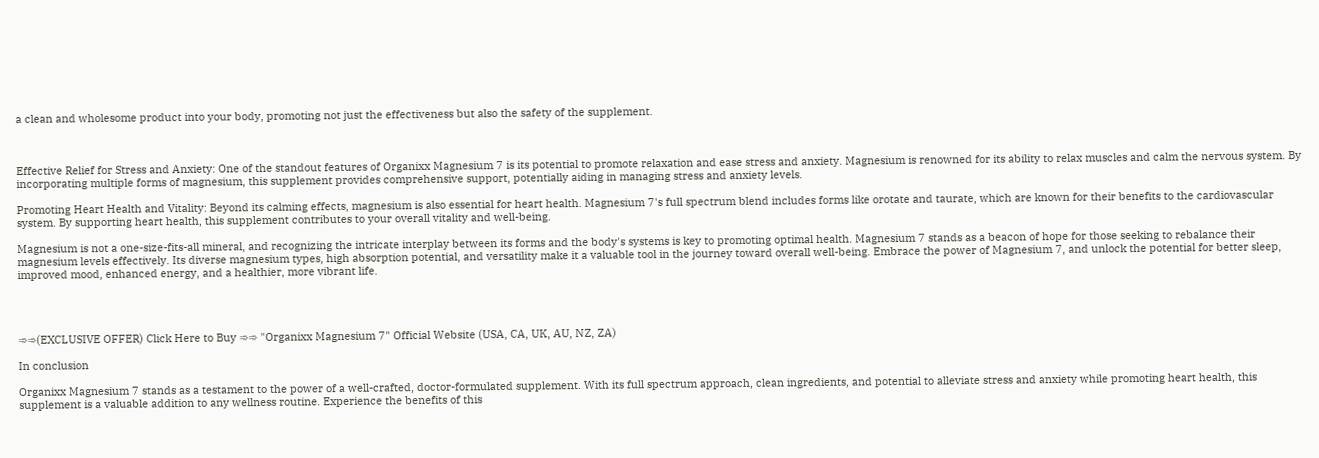a clean and wholesome product into your body, promoting not just the effectiveness but also the safety of the supplement.



Effective Relief for Stress and Anxiety: One of the standout features of Organixx Magnesium 7 is its potential to promote relaxation and ease stress and anxiety. Magnesium is renowned for its ability to relax muscles and calm the nervous system. By incorporating multiple forms of magnesium, this supplement provides comprehensive support, potentially aiding in managing stress and anxiety levels.

Promoting Heart Health and Vitality: Beyond its calming effects, magnesium is also essential for heart health. Magnesium 7's full spectrum blend includes forms like orotate and taurate, which are known for their benefits to the cardiovascular system. By supporting heart health, this supplement contributes to your overall vitality and well-being.

Magnesium is not a one-size-fits-all mineral, and recognizing the intricate interplay between its forms and the body's systems is key to promoting optimal health. Magnesium 7 stands as a beacon of hope for those seeking to rebalance their magnesium levels effectively. Its diverse magnesium types, high absorption potential, and versatility make it a valuable tool in the journey toward overall well-being. Embrace the power of Magnesium 7, and unlock the potential for better sleep, improved mood, enhanced energy, and a healthier, more vibrant life.




➾➾(EXCLUSIVE OFFER) Click Here to Buy ➾➾ "Organixx Magnesium 7" Official Website (USA, CA, UK, AU, NZ, ZA)

In conclusion

Organixx Magnesium 7 stands as a testament to the power of a well-crafted, doctor-formulated supplement. With its full spectrum approach, clean ingredients, and potential to alleviate stress and anxiety while promoting heart health, this supplement is a valuable addition to any wellness routine. Experience the benefits of this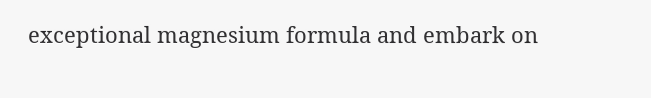exceptional magnesium formula and embark on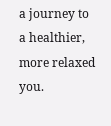a journey to a healthier, more relaxed you.